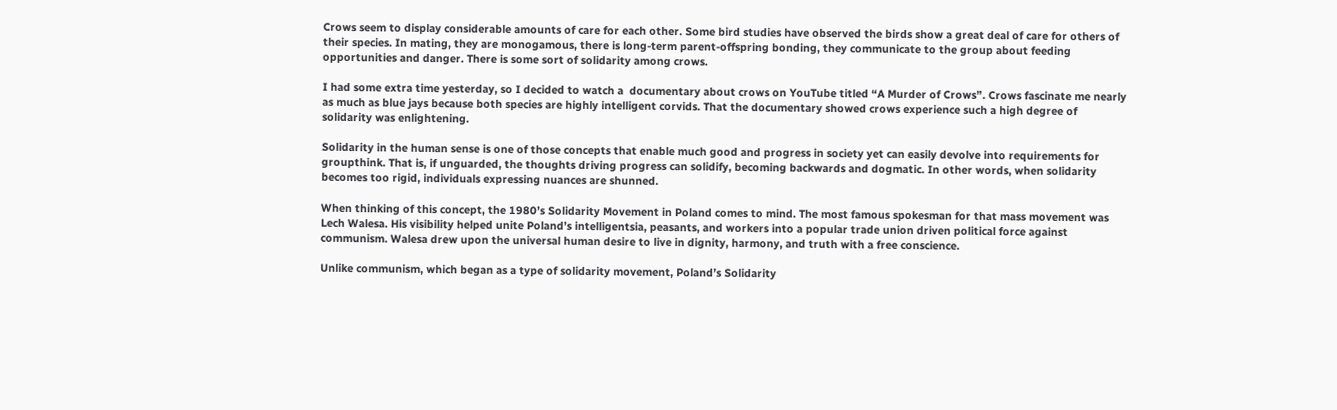Crows seem to display considerable amounts of care for each other. Some bird studies have observed the birds show a great deal of care for others of their species. In mating, they are monogamous, there is long-term parent-offspring bonding, they communicate to the group about feeding opportunities and danger. There is some sort of solidarity among crows.

I had some extra time yesterday, so I decided to watch a  documentary about crows on YouTube titled “A Murder of Crows”. Crows fascinate me nearly as much as blue jays because both species are highly intelligent corvids. That the documentary showed crows experience such a high degree of solidarity was enlightening.

Solidarity in the human sense is one of those concepts that enable much good and progress in society yet can easily devolve into requirements for groupthink. That is, if unguarded, the thoughts driving progress can solidify, becoming backwards and dogmatic. In other words, when solidarity becomes too rigid, individuals expressing nuances are shunned.

When thinking of this concept, the 1980’s Solidarity Movement in Poland comes to mind. The most famous spokesman for that mass movement was Lech Walesa. His visibility helped unite Poland’s intelligentsia, peasants, and workers into a popular trade union driven political force against communism. Walesa drew upon the universal human desire to live in dignity, harmony, and truth with a free conscience.

Unlike communism, which began as a type of solidarity movement, Poland’s Solidarity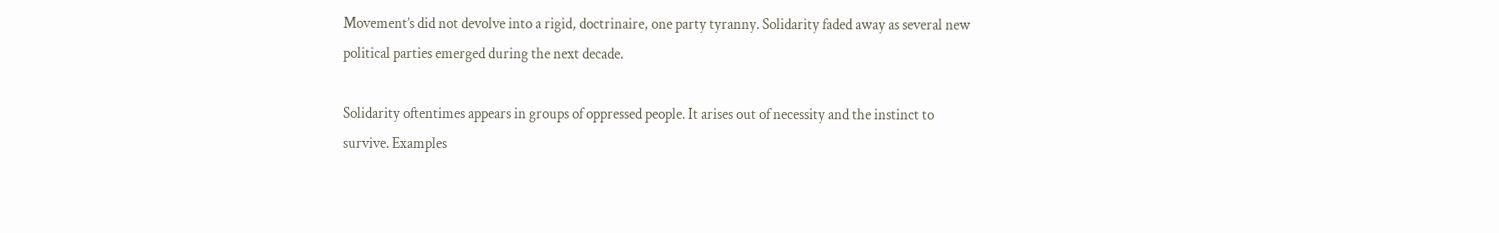Movement’s did not devolve into a rigid, doctrinaire, one party tyranny. Solidarity faded away as several new political parties emerged during the next decade.

Solidarity oftentimes appears in groups of oppressed people. It arises out of necessity and the instinct to survive. Examples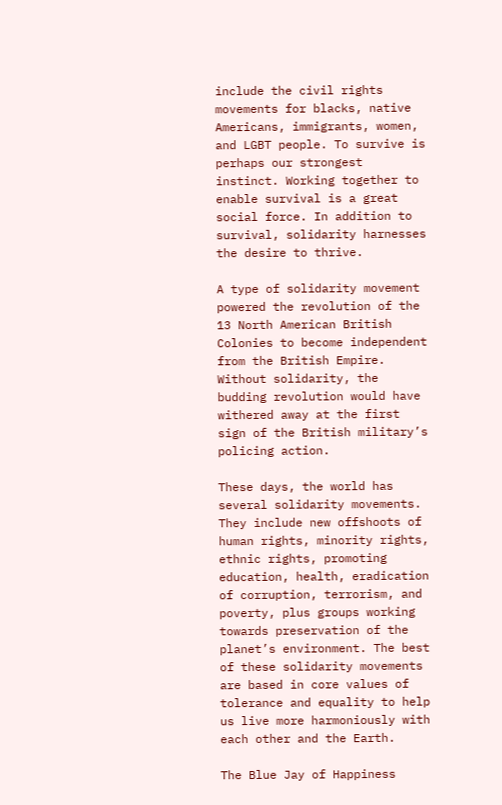include the civil rights movements for blacks, native Americans, immigrants, women, and LGBT people. To survive is perhaps our strongest instinct. Working together to enable survival is a great social force. In addition to survival, solidarity harnesses the desire to thrive.

A type of solidarity movement powered the revolution of the 13 North American British Colonies to become independent from the British Empire. Without solidarity, the budding revolution would have withered away at the first sign of the British military’s policing action.

These days, the world has several solidarity movements. They include new offshoots of human rights, minority rights, ethnic rights, promoting education, health, eradication of corruption, terrorism, and poverty, plus groups working towards preservation of the planet’s environment. The best of these solidarity movements are based in core values of tolerance and equality to help us live more harmoniously with each other and the Earth.

The Blue Jay of Happiness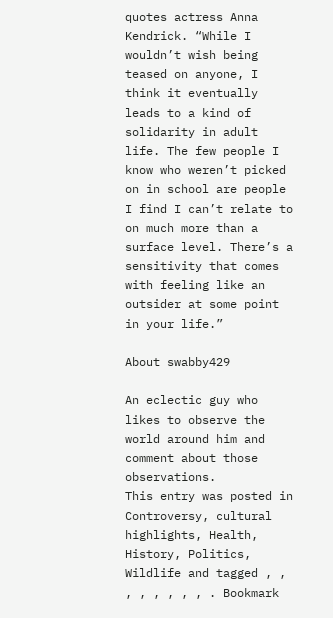quotes actress Anna Kendrick. “While I wouldn’t wish being teased on anyone, I think it eventually leads to a kind of solidarity in adult life. The few people I know who weren’t picked on in school are people I find I can’t relate to on much more than a surface level. There’s a sensitivity that comes with feeling like an outsider at some point in your life.”

About swabby429

An eclectic guy who likes to observe the world around him and comment about those observations.
This entry was posted in Controversy, cultural highlights, Health, History, Politics, Wildlife and tagged , , , , , , , , . Bookmark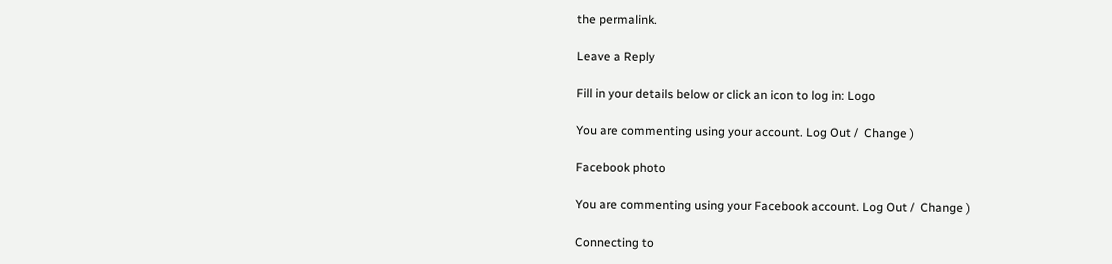the permalink.

Leave a Reply

Fill in your details below or click an icon to log in: Logo

You are commenting using your account. Log Out /  Change )

Facebook photo

You are commenting using your Facebook account. Log Out /  Change )

Connecting to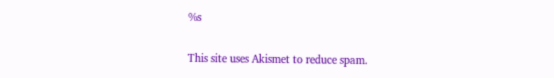%s

This site uses Akismet to reduce spam.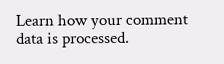Learn how your comment data is processed.